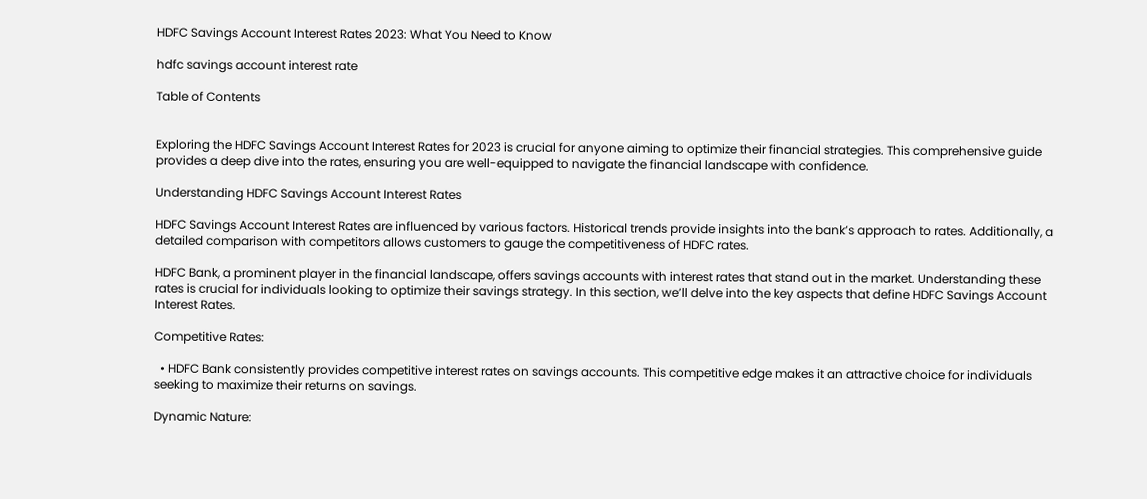HDFC Savings Account Interest Rates 2023: What You Need to Know

hdfc savings account interest rate

Table of Contents


Exploring the HDFC Savings Account Interest Rates for 2023 is crucial for anyone aiming to optimize their financial strategies. This comprehensive guide provides a deep dive into the rates, ensuring you are well-equipped to navigate the financial landscape with confidence.

Understanding HDFC Savings Account Interest Rates

HDFC Savings Account Interest Rates are influenced by various factors. Historical trends provide insights into the bank’s approach to rates. Additionally, a detailed comparison with competitors allows customers to gauge the competitiveness of HDFC rates.

HDFC Bank, a prominent player in the financial landscape, offers savings accounts with interest rates that stand out in the market. Understanding these rates is crucial for individuals looking to optimize their savings strategy. In this section, we’ll delve into the key aspects that define HDFC Savings Account Interest Rates.

Competitive Rates:

  • HDFC Bank consistently provides competitive interest rates on savings accounts. This competitive edge makes it an attractive choice for individuals seeking to maximize their returns on savings.

Dynamic Nature: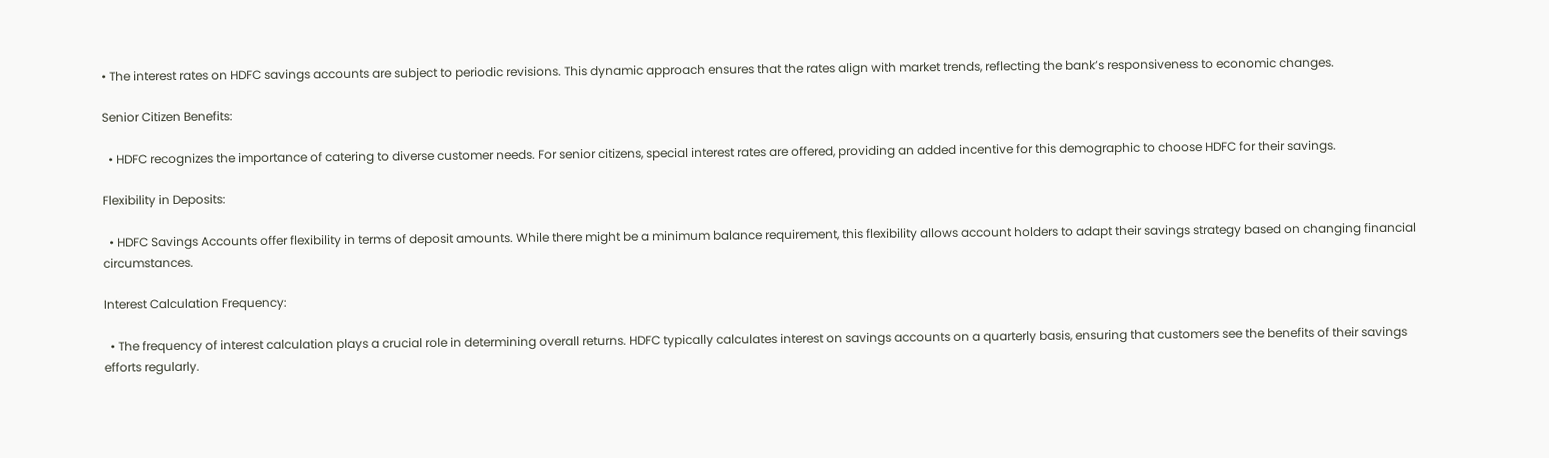• The interest rates on HDFC savings accounts are subject to periodic revisions. This dynamic approach ensures that the rates align with market trends, reflecting the bank’s responsiveness to economic changes.

Senior Citizen Benefits:

  • HDFC recognizes the importance of catering to diverse customer needs. For senior citizens, special interest rates are offered, providing an added incentive for this demographic to choose HDFC for their savings.

Flexibility in Deposits:

  • HDFC Savings Accounts offer flexibility in terms of deposit amounts. While there might be a minimum balance requirement, this flexibility allows account holders to adapt their savings strategy based on changing financial circumstances.

Interest Calculation Frequency:

  • The frequency of interest calculation plays a crucial role in determining overall returns. HDFC typically calculates interest on savings accounts on a quarterly basis, ensuring that customers see the benefits of their savings efforts regularly.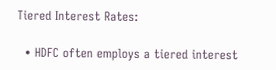Tiered Interest Rates:

  • HDFC often employs a tiered interest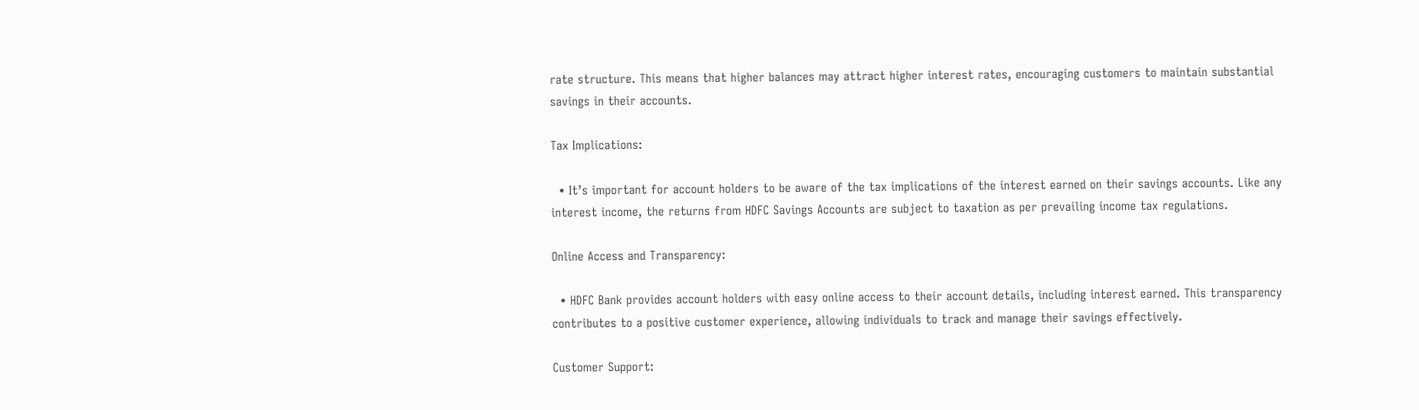rate structure. This means that higher balances may attract higher interest rates, encouraging customers to maintain substantial savings in their accounts.

Tax Implications:

  • It’s important for account holders to be aware of the tax implications of the interest earned on their savings accounts. Like any interest income, the returns from HDFC Savings Accounts are subject to taxation as per prevailing income tax regulations.

Online Access and Transparency:

  • HDFC Bank provides account holders with easy online access to their account details, including interest earned. This transparency contributes to a positive customer experience, allowing individuals to track and manage their savings effectively.

Customer Support: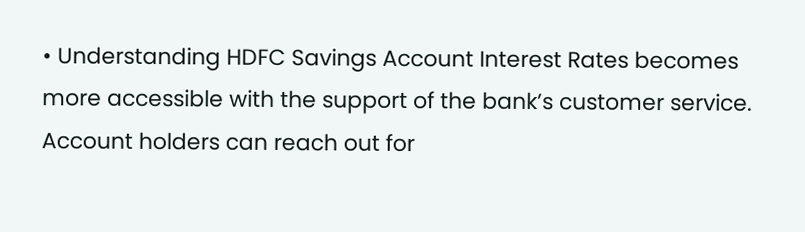• Understanding HDFC Savings Account Interest Rates becomes more accessible with the support of the bank’s customer service. Account holders can reach out for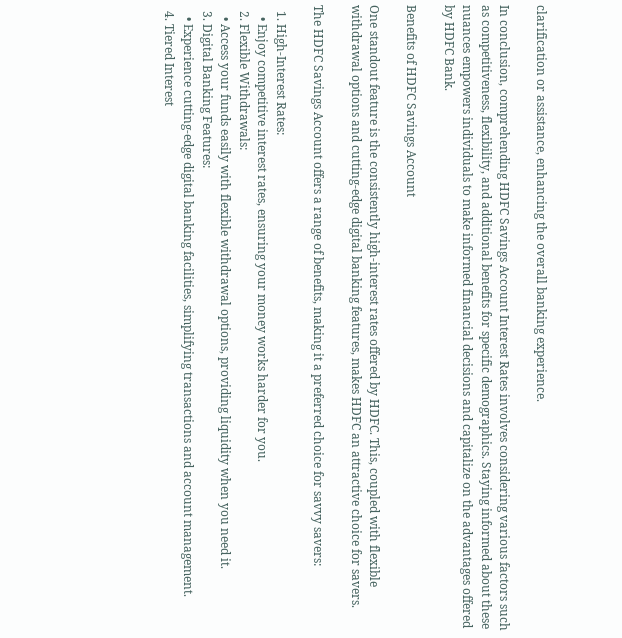clarification or assistance, enhancing the overall banking experience.

In conclusion, comprehending HDFC Savings Account Interest Rates involves considering various factors such as competitiveness, flexibility, and additional benefits for specific demographics. Staying informed about these nuances empowers individuals to make informed financial decisions and capitalize on the advantages offered by HDFC Bank.

Benefits of HDFC Savings Account

One standout feature is the consistently high-interest rates offered by HDFC. This, coupled with flexible withdrawal options and cutting-edge digital banking features, makes HDFC an attractive choice for savers.

The HDFC Savings Account offers a range of benefits, making it a preferred choice for savvy savers:

  1. High-Interest Rates:
    • Enjoy competitive interest rates, ensuring your money works harder for you.
  2. Flexible Withdrawals:
    • Access your funds easily with flexible withdrawal options, providing liquidity when you need it.
  3. Digital Banking Features:
    • Experience cutting-edge digital banking facilities, simplifying transactions and account management.
  4. Tiered Interest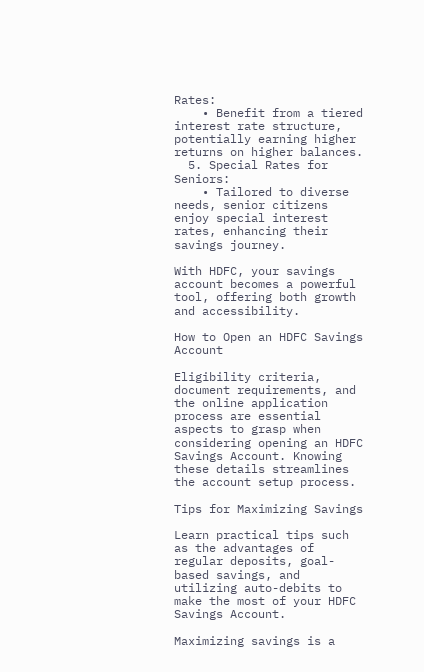Rates:
    • Benefit from a tiered interest rate structure, potentially earning higher returns on higher balances.
  5. Special Rates for Seniors:
    • Tailored to diverse needs, senior citizens enjoy special interest rates, enhancing their savings journey.

With HDFC, your savings account becomes a powerful tool, offering both growth and accessibility.

How to Open an HDFC Savings Account

Eligibility criteria, document requirements, and the online application process are essential aspects to grasp when considering opening an HDFC Savings Account. Knowing these details streamlines the account setup process.

Tips for Maximizing Savings

Learn practical tips such as the advantages of regular deposits, goal-based savings, and utilizing auto-debits to make the most of your HDFC Savings Account.

Maximizing savings is a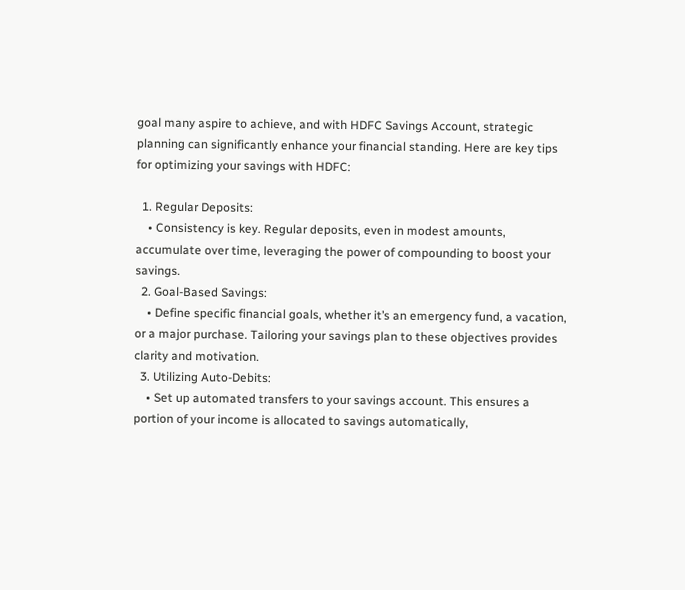goal many aspire to achieve, and with HDFC Savings Account, strategic planning can significantly enhance your financial standing. Here are key tips for optimizing your savings with HDFC:

  1. Regular Deposits:
    • Consistency is key. Regular deposits, even in modest amounts, accumulate over time, leveraging the power of compounding to boost your savings.
  2. Goal-Based Savings:
    • Define specific financial goals, whether it’s an emergency fund, a vacation, or a major purchase. Tailoring your savings plan to these objectives provides clarity and motivation.
  3. Utilizing Auto-Debits:
    • Set up automated transfers to your savings account. This ensures a portion of your income is allocated to savings automatically,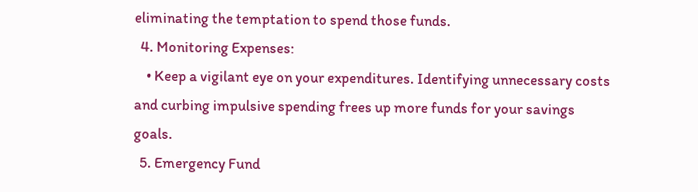eliminating the temptation to spend those funds.
  4. Monitoring Expenses:
    • Keep a vigilant eye on your expenditures. Identifying unnecessary costs and curbing impulsive spending frees up more funds for your savings goals.
  5. Emergency Fund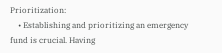Prioritization:
    • Establishing and prioritizing an emergency fund is crucial. Having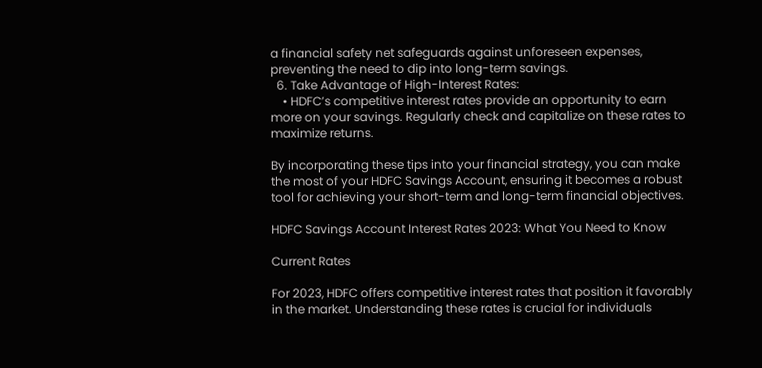a financial safety net safeguards against unforeseen expenses, preventing the need to dip into long-term savings.
  6. Take Advantage of High-Interest Rates:
    • HDFC’s competitive interest rates provide an opportunity to earn more on your savings. Regularly check and capitalize on these rates to maximize returns.

By incorporating these tips into your financial strategy, you can make the most of your HDFC Savings Account, ensuring it becomes a robust tool for achieving your short-term and long-term financial objectives.

HDFC Savings Account Interest Rates 2023: What You Need to Know

Current Rates

For 2023, HDFC offers competitive interest rates that position it favorably in the market. Understanding these rates is crucial for individuals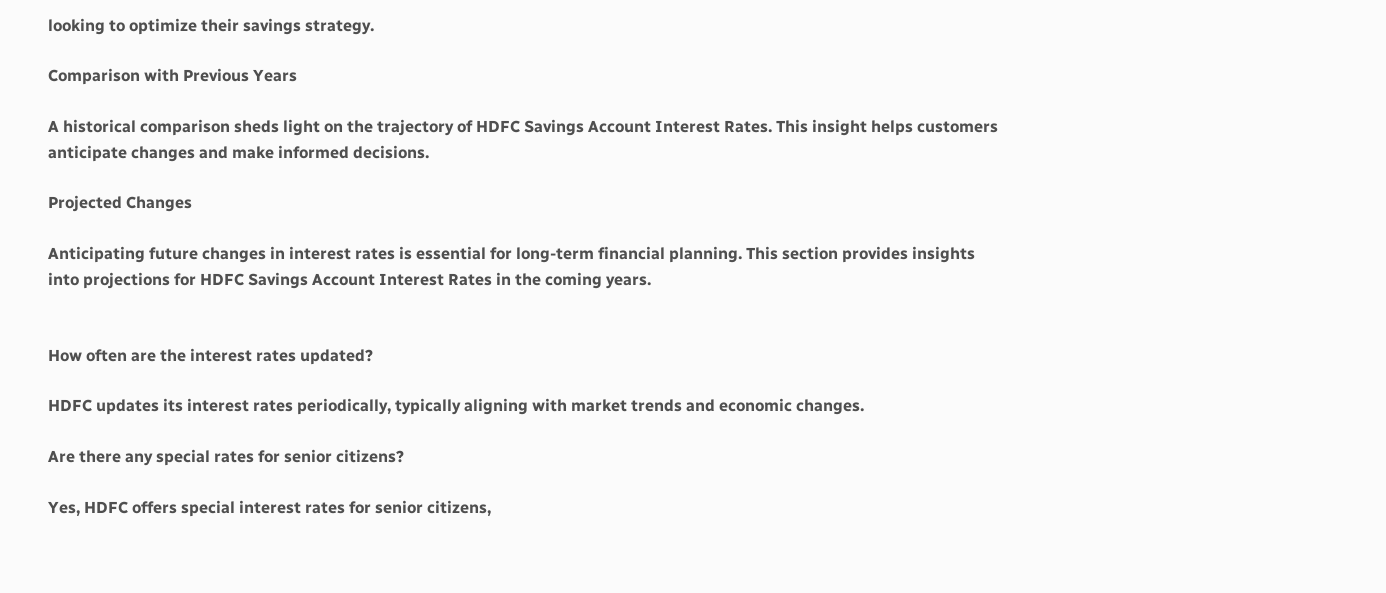looking to optimize their savings strategy.

Comparison with Previous Years

A historical comparison sheds light on the trajectory of HDFC Savings Account Interest Rates. This insight helps customers anticipate changes and make informed decisions.

Projected Changes

Anticipating future changes in interest rates is essential for long-term financial planning. This section provides insights into projections for HDFC Savings Account Interest Rates in the coming years.


How often are the interest rates updated?

HDFC updates its interest rates periodically, typically aligning with market trends and economic changes.

Are there any special rates for senior citizens?

Yes, HDFC offers special interest rates for senior citizens,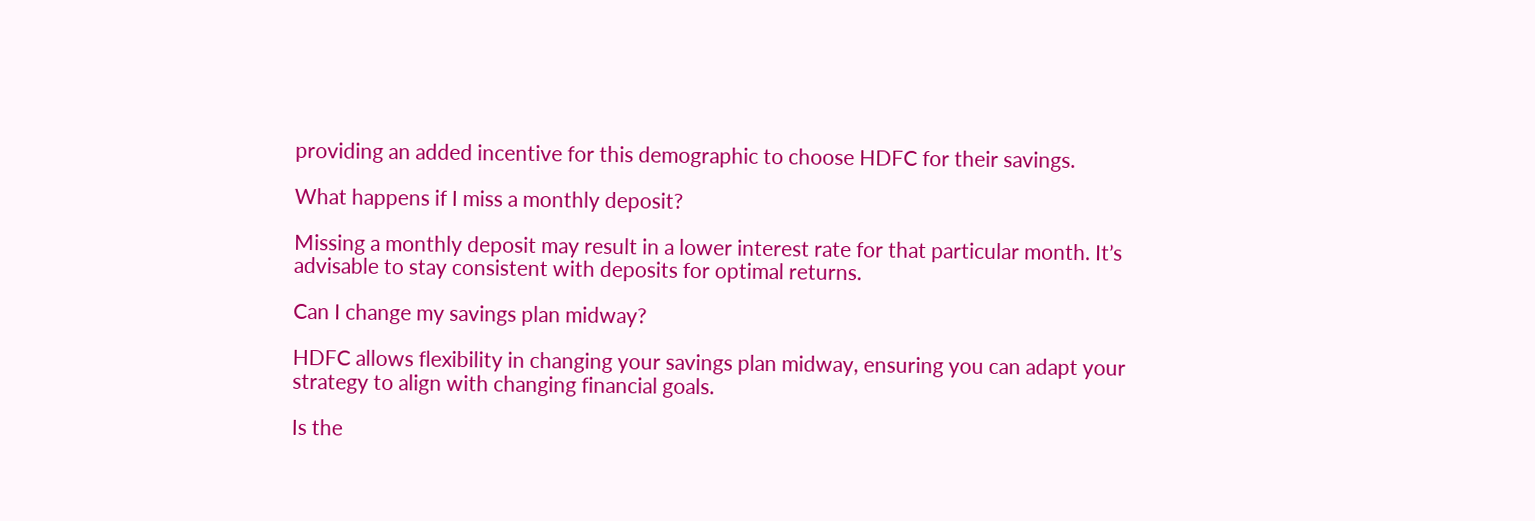providing an added incentive for this demographic to choose HDFC for their savings.

What happens if I miss a monthly deposit?

Missing a monthly deposit may result in a lower interest rate for that particular month. It’s advisable to stay consistent with deposits for optimal returns.

Can I change my savings plan midway?

HDFC allows flexibility in changing your savings plan midway, ensuring you can adapt your strategy to align with changing financial goals.

Is the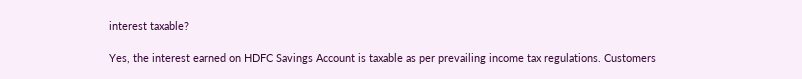interest taxable?

Yes, the interest earned on HDFC Savings Account is taxable as per prevailing income tax regulations. Customers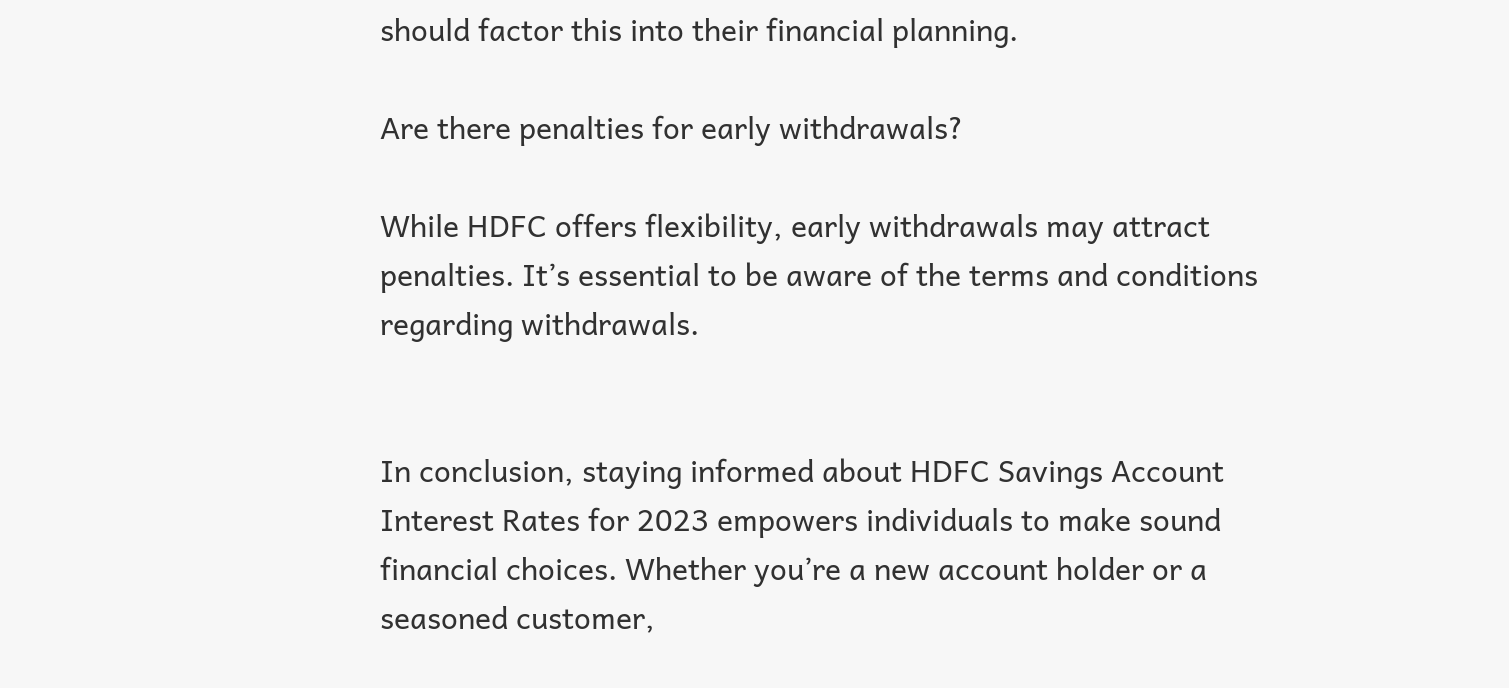should factor this into their financial planning.

Are there penalties for early withdrawals?

While HDFC offers flexibility, early withdrawals may attract penalties. It’s essential to be aware of the terms and conditions regarding withdrawals.


In conclusion, staying informed about HDFC Savings Account Interest Rates for 2023 empowers individuals to make sound financial choices. Whether you’re a new account holder or a seasoned customer,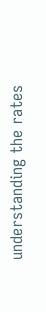understanding the rates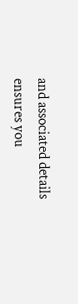and associated details ensures you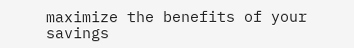maximize the benefits of your savings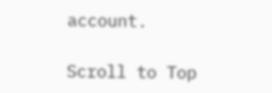account.

Scroll to Top